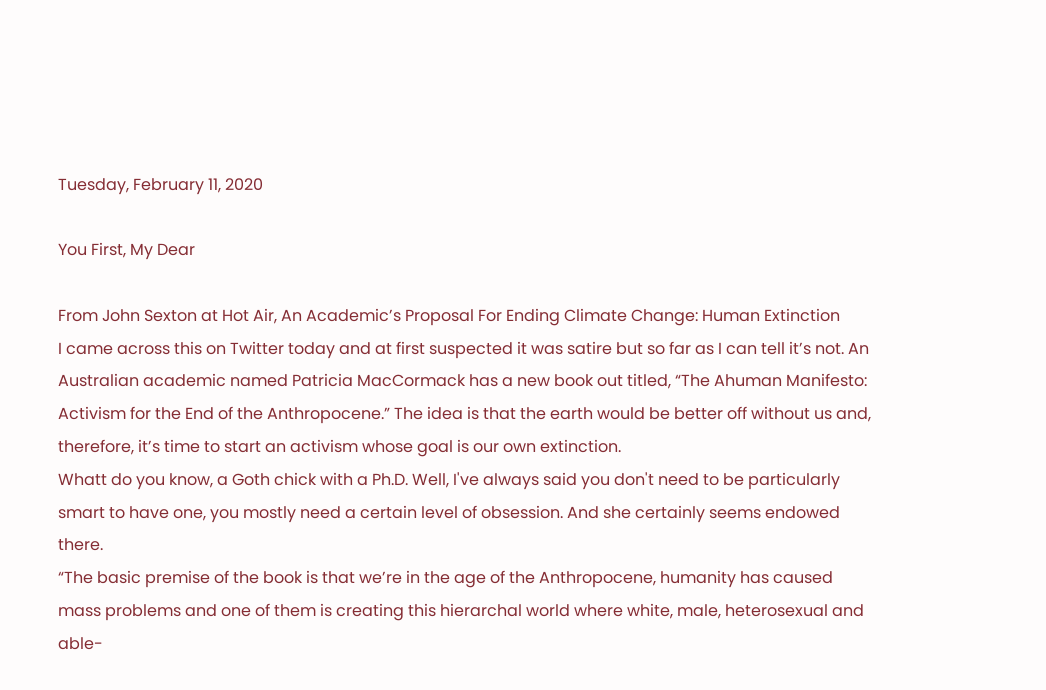Tuesday, February 11, 2020

You First, My Dear

From John Sexton at Hot Air, An Academic’s Proposal For Ending Climate Change: Human Extinction
I came across this on Twitter today and at first suspected it was satire but so far as I can tell it’s not. An Australian academic named Patricia MacCormack has a new book out titled, “The Ahuman Manifesto: Activism for the End of the Anthropocene.” The idea is that the earth would be better off without us and, therefore, it’s time to start an activism whose goal is our own extinction.
Whatt do you know, a Goth chick with a Ph.D. Well, I've always said you don't need to be particularly smart to have one, you mostly need a certain level of obsession. And she certainly seems endowed there.
“The basic premise of the book is that we’re in the age of the Anthropocene, humanity has caused mass problems and one of them is creating this hierarchal world where white, male, heterosexual and able-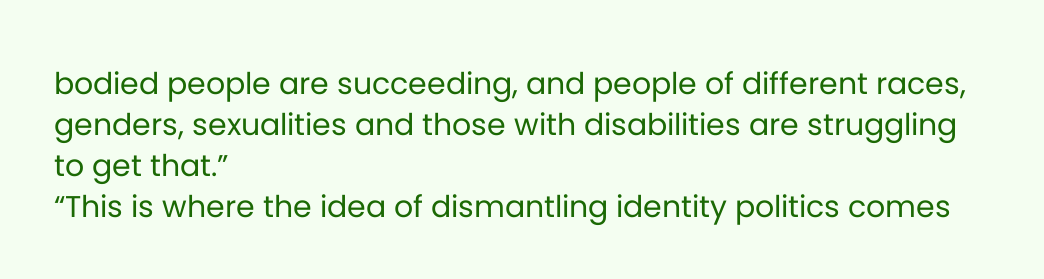bodied people are succeeding, and people of different races, genders, sexualities and those with disabilities are struggling to get that.”
“This is where the idea of dismantling identity politics comes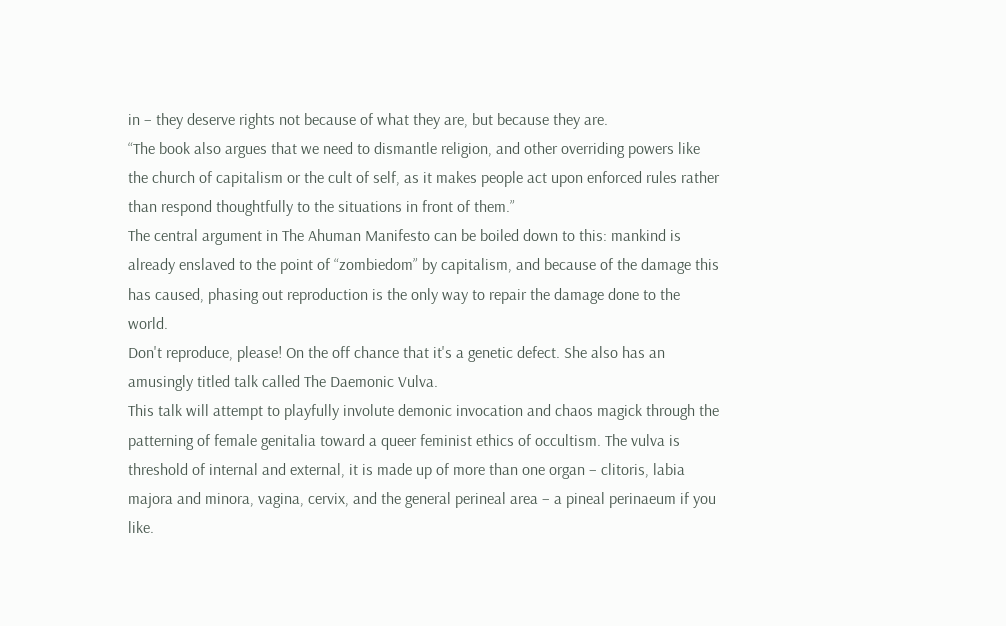in – they deserve rights not because of what they are, but because they are.
“The book also argues that we need to dismantle religion, and other overriding powers like the church of capitalism or the cult of self, as it makes people act upon enforced rules rather than respond thoughtfully to the situations in front of them.”
The central argument in The Ahuman Manifesto can be boiled down to this: mankind is already enslaved to the point of “zombiedom” by capitalism, and because of the damage this has caused, phasing out reproduction is the only way to repair the damage done to the world.
Don't reproduce, please! On the off chance that it's a genetic defect. She also has an amusingly titled talk called The Daemonic Vulva.
This talk will attempt to playfully involute demonic invocation and chaos magick through the patterning of female genitalia toward a queer feminist ethics of occultism. The vulva is threshold of internal and external, it is made up of more than one organ – clitoris, labia majora and minora, vagina, cervix, and the general perineal area – a pineal perinaeum if you like.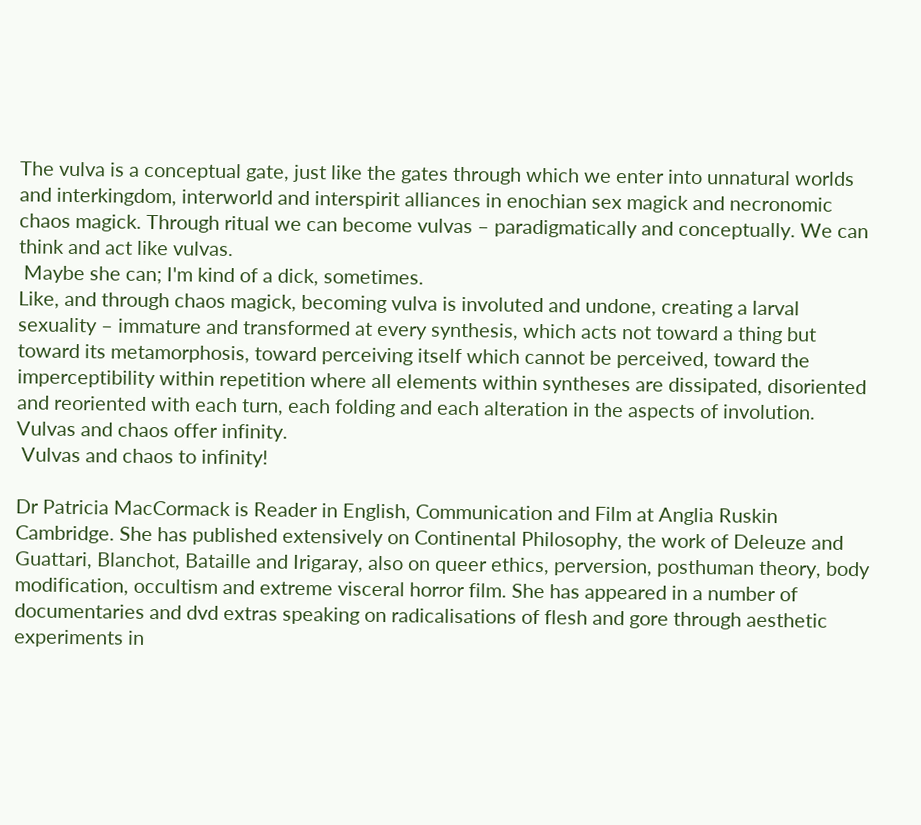The vulva is a conceptual gate, just like the gates through which we enter into unnatural worlds and interkingdom, interworld and interspirit alliances in enochian sex magick and necronomic chaos magick. Through ritual we can become vulvas – paradigmatically and conceptually. We can think and act like vulvas.
 Maybe she can; I'm kind of a dick, sometimes.
Like, and through chaos magick, becoming vulva is involuted and undone, creating a larval sexuality – immature and transformed at every synthesis, which acts not toward a thing but toward its metamorphosis, toward perceiving itself which cannot be perceived, toward the imperceptibility within repetition where all elements within syntheses are dissipated, disoriented and reoriented with each turn, each folding and each alteration in the aspects of involution. Vulvas and chaos offer infinity.
 Vulvas and chaos to infinity!

Dr Patricia MacCormack is Reader in English, Communication and Film at Anglia Ruskin Cambridge. She has published extensively on Continental Philosophy, the work of Deleuze and Guattari, Blanchot, Bataille and Irigaray, also on queer ethics, perversion, posthuman theory, body modification, occultism and extreme visceral horror film. She has appeared in a number of documentaries and dvd extras speaking on radicalisations of flesh and gore through aesthetic experiments in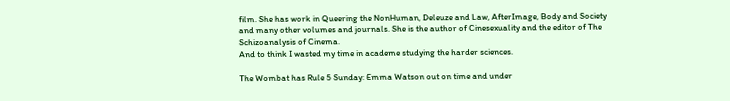film. She has work in Queering the NonHuman, Deleuze and Law, AfterImage, Body and Society and many other volumes and journals. She is the author of Cinesexuality and the editor of The Schizoanalysis of Cinema.
And to think I wasted my time in academe studying the harder sciences.

The Wombat has Rule 5 Sunday: Emma Watson out on time and under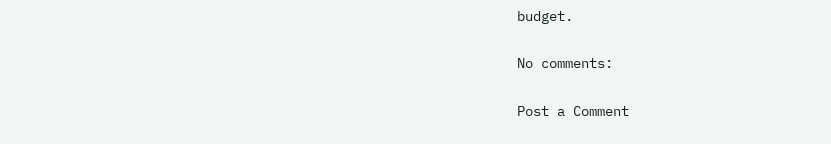budget.

No comments:

Post a Comment